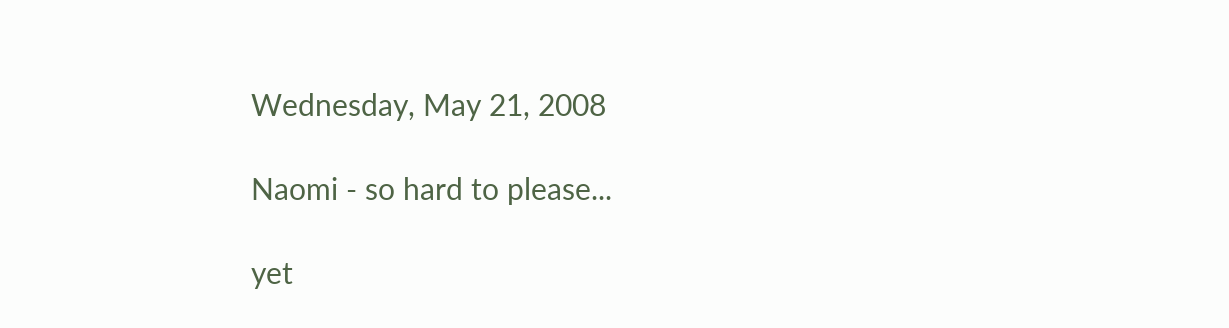Wednesday, May 21, 2008

Naomi - so hard to please...

yet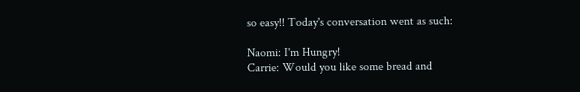so easy!! Today's conversation went as such:

Naomi: I'm Hungry!
Carrie: Would you like some bread and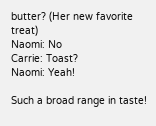butter? (Her new favorite treat)
Naomi: No
Carrie: Toast?
Naomi: Yeah!

Such a broad range in taste!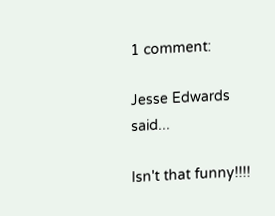1 comment:

Jesse Edwards said...

Isn't that funny!!!!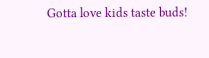Gotta love kids taste buds!